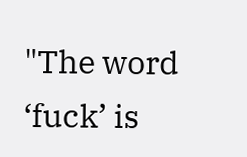"The word ‘fuck’ is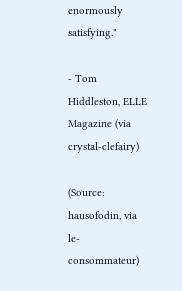enormously satisfying."

- Tom Hiddleston, ELLE Magazine (via crystal-clefairy)

(Source: hausofodin, via le-consommateur)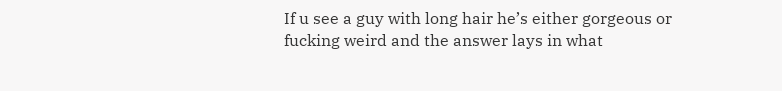If u see a guy with long hair he’s either gorgeous or fucking weird and the answer lays in what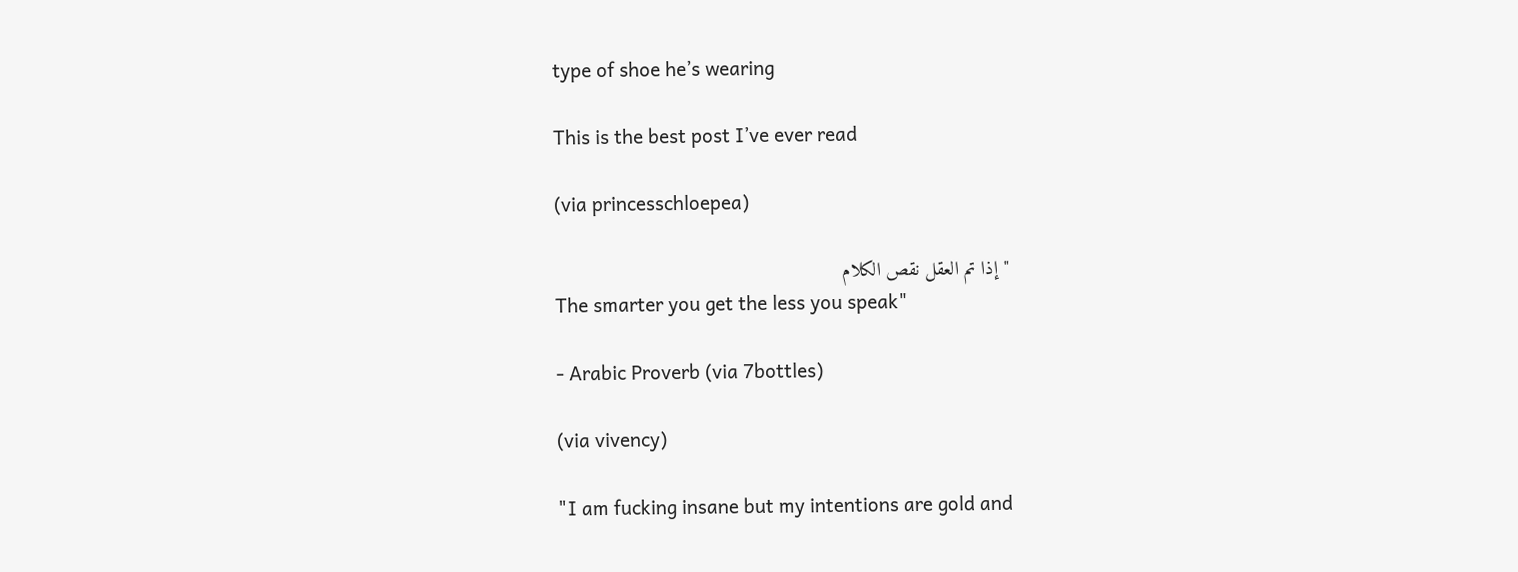type of shoe he’s wearing

This is the best post I’ve ever read

(via princesschloepea)

"إذا تم العقل نقص الكلام
The smarter you get the less you speak"

- Arabic Proverb (via 7bottles)

(via vivency)

"I am fucking insane but my intentions are gold and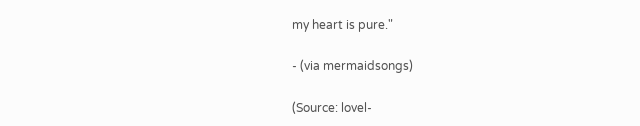my heart is pure."

- (via mermaidsongs)

(Source: lovel-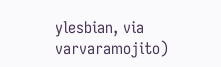ylesbian, via varvaramojito)